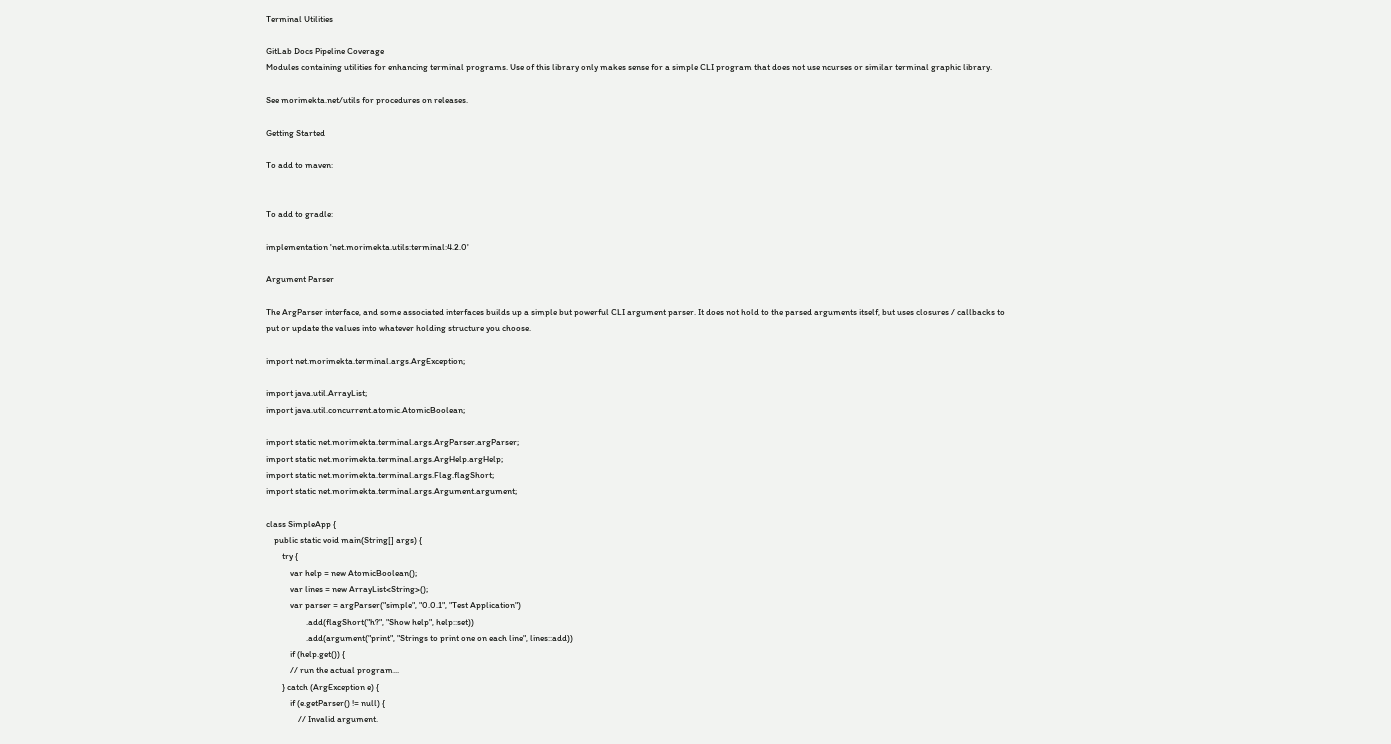Terminal Utilities

GitLab Docs Pipeline Coverage
Modules containing utilities for enhancing terminal programs. Use of this library only makes sense for a simple CLI program that does not use ncurses or similar terminal graphic library.

See morimekta.net/utils for procedures on releases.

Getting Started

To add to maven:


To add to gradle:

implementation 'net.morimekta.utils:terminal:4.2.0'

Argument Parser

The ArgParser interface, and some associated interfaces builds up a simple but powerful CLI argument parser. It does not hold to the parsed arguments itself, but uses closures / callbacks to put or update the values into whatever holding structure you choose.

import net.morimekta.terminal.args.ArgException;

import java.util.ArrayList;
import java.util.concurrent.atomic.AtomicBoolean;

import static net.morimekta.terminal.args.ArgParser.argParser;
import static net.morimekta.terminal.args.ArgHelp.argHelp;
import static net.morimekta.terminal.args.Flag.flagShort;
import static net.morimekta.terminal.args.Argument.argument;

class SimpleApp {
    public static void main(String[] args) {
        try {
            var help = new AtomicBoolean();
            var lines = new ArrayList<String>();
            var parser = argParser("simple", "0.0.1", "Test Application")
                    .add(flagShort("h?", "Show help", help::set))
                    .add(argument("print", "Strings to print one on each line", lines::add))
            if (help.get()) {
            // run the actual program...
        } catch (ArgException e) {
            if (e.getParser() != null) {
                // Invalid argument.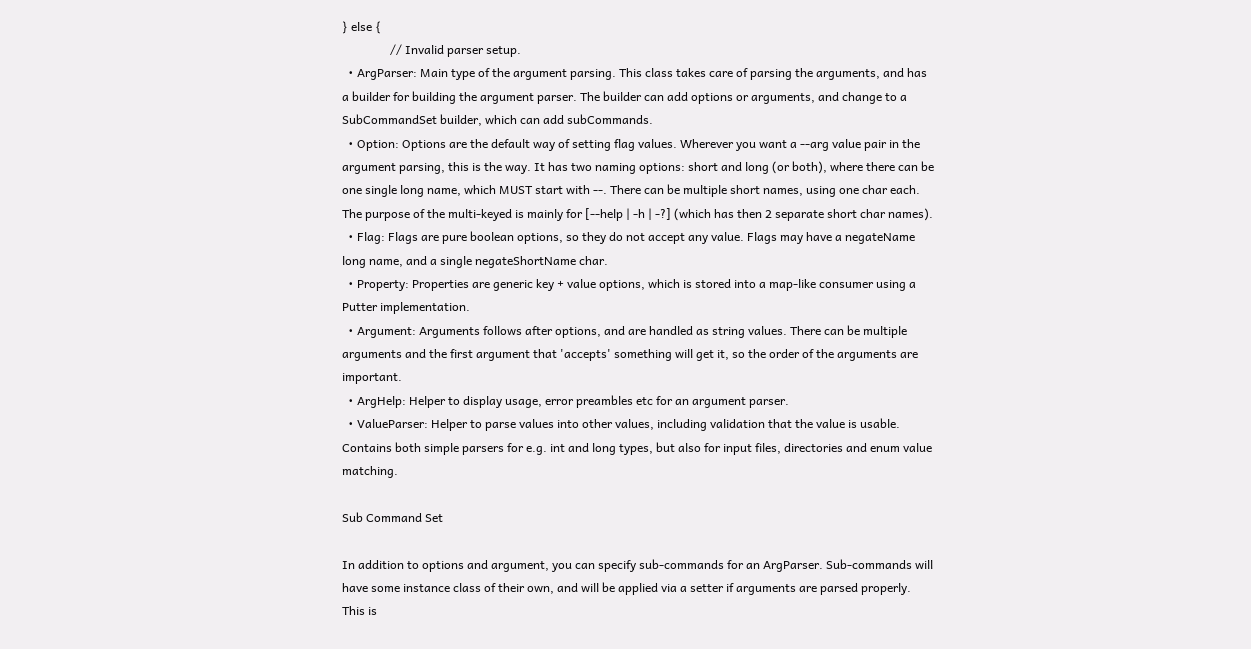} else {
                // Invalid parser setup.
  • ArgParser: Main type of the argument parsing. This class takes care of parsing the arguments, and has a builder for building the argument parser. The builder can add options or arguments, and change to a SubCommandSet builder, which can add subCommands.
  • Option: Options are the default way of setting flag values. Wherever you want a --arg value pair in the argument parsing, this is the way. It has two naming options: short and long (or both), where there can be one single long name, which MUST start with --. There can be multiple short names, using one char each. The purpose of the multi-keyed is mainly for [--help | -h | -?] (which has then 2 separate short char names).
  • Flag: Flags are pure boolean options, so they do not accept any value. Flags may have a negateName long name, and a single negateShortName char.
  • Property: Properties are generic key + value options, which is stored into a map-like consumer using a Putter implementation.
  • Argument: Arguments follows after options, and are handled as string values. There can be multiple arguments and the first argument that 'accepts' something will get it, so the order of the arguments are important.
  • ArgHelp: Helper to display usage, error preambles etc for an argument parser.
  • ValueParser: Helper to parse values into other values, including validation that the value is usable. Contains both simple parsers for e.g. int and long types, but also for input files, directories and enum value matching.

Sub Command Set

In addition to options and argument, you can specify sub-commands for an ArgParser. Sub-commands will have some instance class of their own, and will be applied via a setter if arguments are parsed properly. This is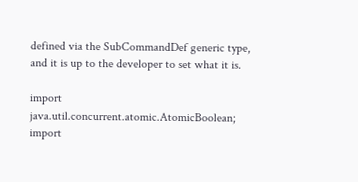defined via the SubCommandDef generic type, and it is up to the developer to set what it is.

import java.util.concurrent.atomic.AtomicBoolean;
import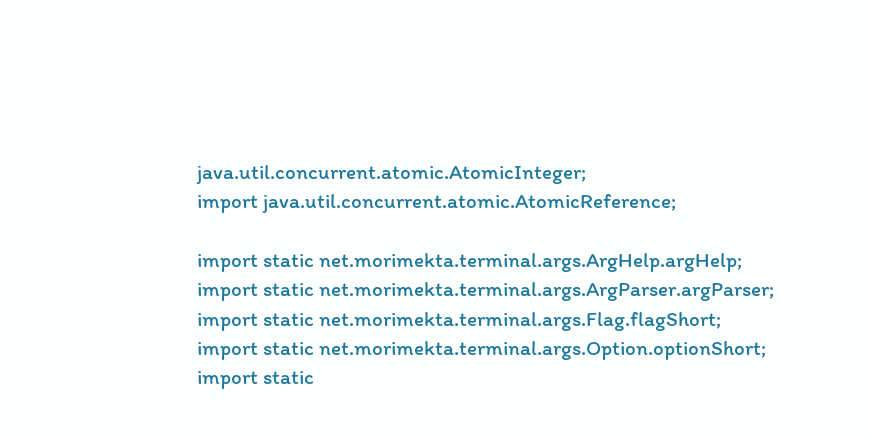java.util.concurrent.atomic.AtomicInteger;
import java.util.concurrent.atomic.AtomicReference;

import static net.morimekta.terminal.args.ArgHelp.argHelp;
import static net.morimekta.terminal.args.ArgParser.argParser;
import static net.morimekta.terminal.args.Flag.flagShort;
import static net.morimekta.terminal.args.Option.optionShort;
import static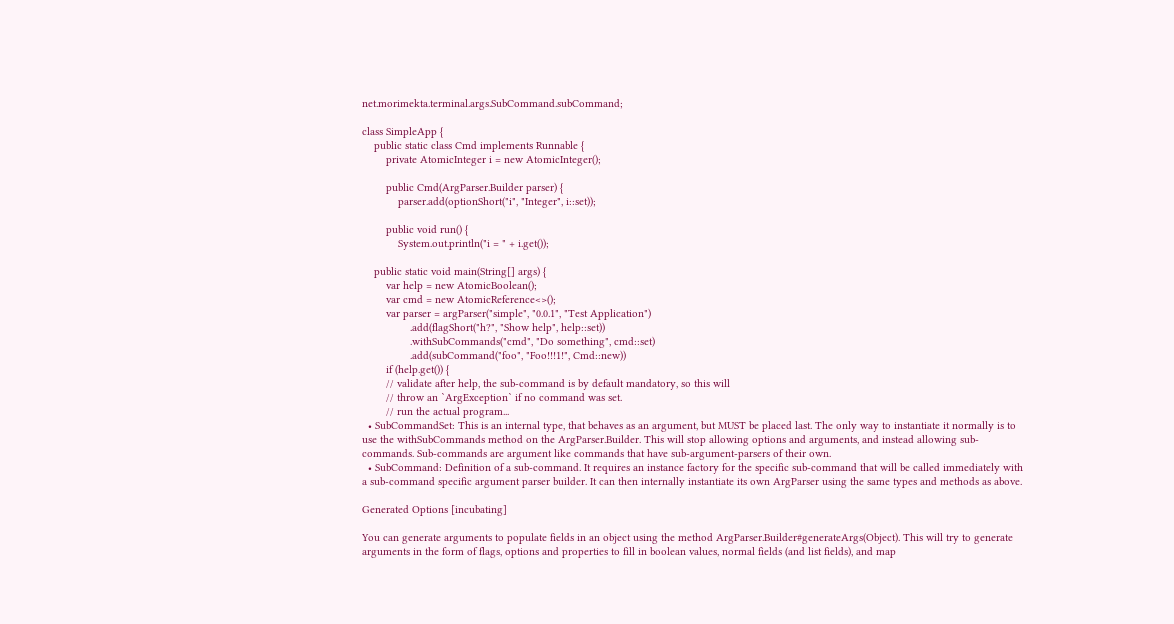net.morimekta.terminal.args.SubCommand.subCommand;

class SimpleApp {
    public static class Cmd implements Runnable {
        private AtomicInteger i = new AtomicInteger();

        public Cmd(ArgParser.Builder parser) {
            parser.add(optionShort("i", "Integer", i::set));

        public void run() {
            System.out.println("i = " + i.get());

    public static void main(String[] args) {
        var help = new AtomicBoolean();
        var cmd = new AtomicReference<>();
        var parser = argParser("simple", "0.0.1", "Test Application")
                .add(flagShort("h?", "Show help", help::set))
                .withSubCommands("cmd", "Do something", cmd::set)
                .add(subCommand("foo", "Foo!!!1!", Cmd::new))
        if (help.get()) {
        // validate after help, the sub-command is by default mandatory, so this will
        // throw an `ArgException` if no command was set.
        // run the actual program...
  • SubCommandSet: This is an internal type, that behaves as an argument, but MUST be placed last. The only way to instantiate it normally is to use the withSubCommands method on the ArgParser.Builder. This will stop allowing options and arguments, and instead allowing sub-commands. Sub-commands are argument like commands that have sub-argument-parsers of their own.
  • SubCommand: Definition of a sub-command. It requires an instance factory for the specific sub-command that will be called immediately with a sub-command specific argument parser builder. It can then internally instantiate its own ArgParser using the same types and methods as above.

Generated Options [incubating]

You can generate arguments to populate fields in an object using the method ArgParser.Builder#generateArgs(Object). This will try to generate arguments in the form of flags, options and properties to fill in boolean values, normal fields (and list fields), and map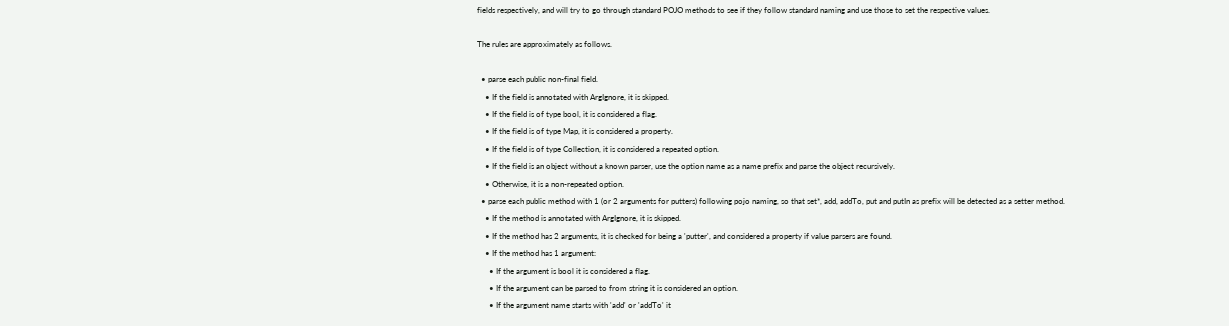fields respectively, and will try to go through standard POJO methods to see if they follow standard naming and use those to set the respective values.

The rules are approximately as follows.

  • parse each public non-final field.
    • If the field is annotated with ArgIgnore, it is skipped.
    • If the field is of type bool, it is considered a flag.
    • If the field is of type Map, it is considered a property.
    • If the field is of type Collection, it is considered a repeated option.
    • If the field is an object without a known parser, use the option name as a name prefix and parse the object recursively.
    • Otherwise, it is a non-repeated option.
  • parse each public method with 1 (or 2 arguments for putters) following pojo naming, so that set*, add, addTo, put and putIn as prefix will be detected as a setter method.
    • If the method is annotated with ArgIgnore, it is skipped.
    • If the method has 2 arguments, it is checked for being a 'putter', and considered a property if value parsers are found.
    • If the method has 1 argument:
      • If the argument is bool it is considered a flag.
      • If the argument can be parsed to from string it is considered an option.
      • If the argument name starts with 'add' or 'addTo' it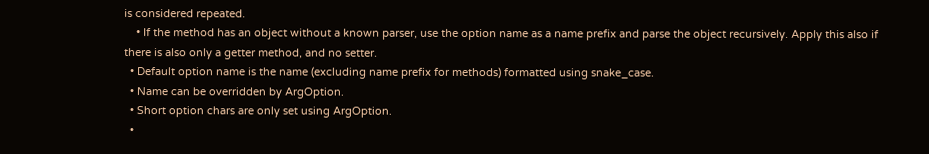is considered repeated.
    • If the method has an object without a known parser, use the option name as a name prefix and parse the object recursively. Apply this also if there is also only a getter method, and no setter.
  • Default option name is the name (excluding name prefix for methods) formatted using snake_case.
  • Name can be overridden by ArgOption.
  • Short option chars are only set using ArgOption.
  •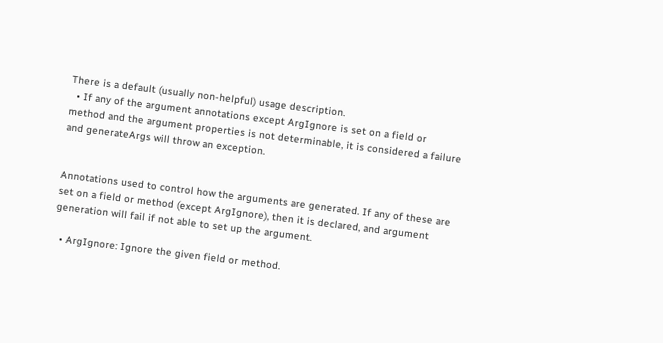There is a default (usually non-helpful) usage description.
  • If any of the argument annotations except ArgIgnore is set on a field or method and the argument properties is not determinable, it is considered a failure and generateArgs will throw an exception.


Annotations used to control how the arguments are generated. If any of these are set on a field or method (except ArgIgnore), then it is declared, and argument generation will fail if not able to set up the argument.

  • ArgIgnore: Ignore the given field or method.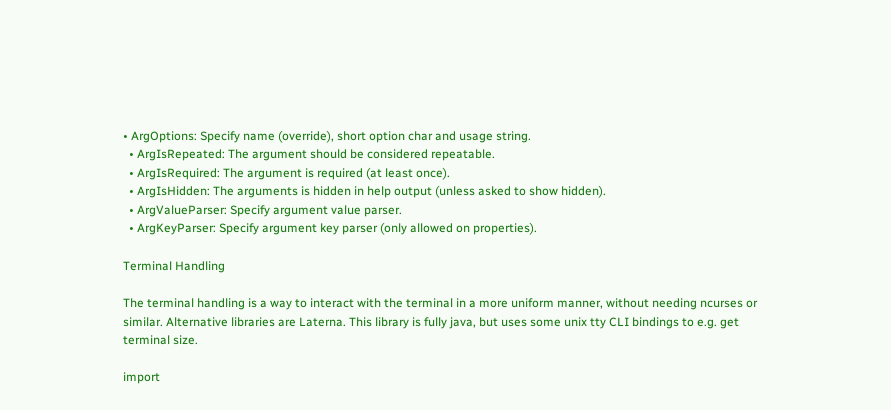• ArgOptions: Specify name (override), short option char and usage string.
  • ArgIsRepeated: The argument should be considered repeatable.
  • ArgIsRequired: The argument is required (at least once).
  • ArgIsHidden: The arguments is hidden in help output (unless asked to show hidden).
  • ArgValueParser: Specify argument value parser.
  • ArgKeyParser: Specify argument key parser (only allowed on properties).

Terminal Handling

The terminal handling is a way to interact with the terminal in a more uniform manner, without needing ncurses or similar. Alternative libraries are Laterna. This library is fully java, but uses some unix tty CLI bindings to e.g. get terminal size.

import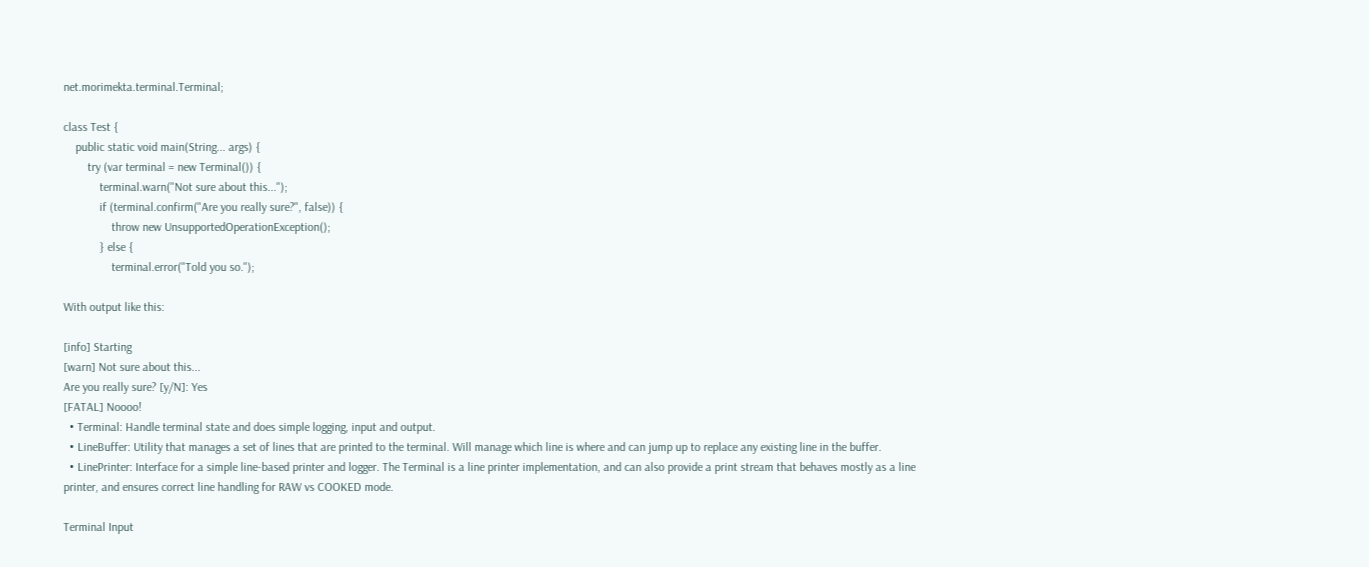net.morimekta.terminal.Terminal;

class Test {
    public static void main(String... args) {
        try (var terminal = new Terminal()) {
            terminal.warn("Not sure about this...");
            if (terminal.confirm("Are you really sure?", false)) {
                throw new UnsupportedOperationException();
            } else {
                terminal.error("Told you so.");

With output like this:

[info] Starting
[warn] Not sure about this...
Are you really sure? [y/N]: Yes
[FATAL] Noooo!
  • Terminal: Handle terminal state and does simple logging, input and output.
  • LineBuffer: Utility that manages a set of lines that are printed to the terminal. Will manage which line is where and can jump up to replace any existing line in the buffer.
  • LinePrinter: Interface for a simple line-based printer and logger. The Terminal is a line printer implementation, and can also provide a print stream that behaves mostly as a line printer, and ensures correct line handling for RAW vs COOKED mode.

Terminal Input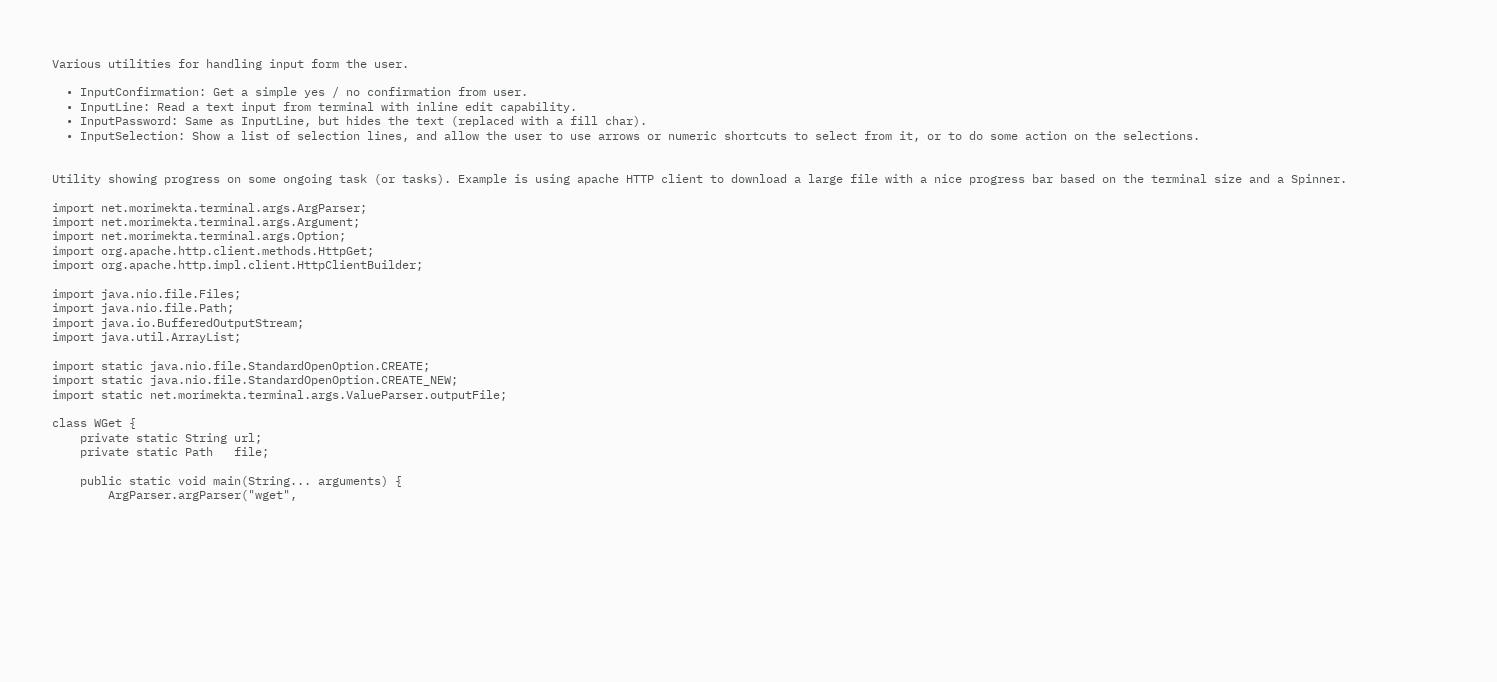Various utilities for handling input form the user.

  • InputConfirmation: Get a simple yes / no confirmation from user.
  • InputLine: Read a text input from terminal with inline edit capability.
  • InputPassword: Same as InputLine, but hides the text (replaced with a fill char).
  • InputSelection: Show a list of selection lines, and allow the user to use arrows or numeric shortcuts to select from it, or to do some action on the selections.


Utility showing progress on some ongoing task (or tasks). Example is using apache HTTP client to download a large file with a nice progress bar based on the terminal size and a Spinner.

import net.morimekta.terminal.args.ArgParser;
import net.morimekta.terminal.args.Argument;
import net.morimekta.terminal.args.Option;
import org.apache.http.client.methods.HttpGet;
import org.apache.http.impl.client.HttpClientBuilder;

import java.nio.file.Files;
import java.nio.file.Path;
import java.io.BufferedOutputStream;
import java.util.ArrayList;

import static java.nio.file.StandardOpenOption.CREATE;
import static java.nio.file.StandardOpenOption.CREATE_NEW;
import static net.morimekta.terminal.args.ValueParser.outputFile;

class WGet {
    private static String url;
    private static Path   file;

    public static void main(String... arguments) {
        ArgParser.argParser("wget",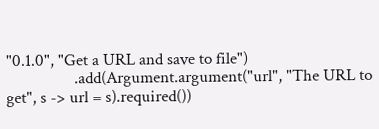"0.1.0", "Get a URL and save to file")
                 .add(Argument.argument("url", "The URL to get", s -> url = s).required())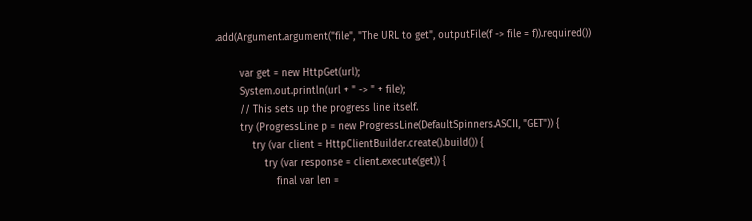.add(Argument.argument("file", "The URL to get", outputFile(f -> file = f)).required())

        var get = new HttpGet(url);
        System.out.println(url + " -> " + file);
        // This sets up the progress line itself.
        try (ProgressLine p = new ProgressLine(DefaultSpinners.ASCII, "GET")) {
            try (var client = HttpClientBuilder.create().build()) {
                try (var response = client.execute(get)) {
                    final var len =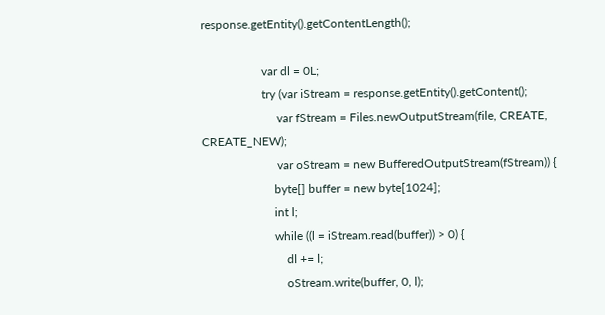response.getEntity().getContentLength();

                    var dl = 0L;
                    try (var iStream = response.getEntity().getContent();
                         var fStream = Files.newOutputStream(file, CREATE, CREATE_NEW);
                         var oStream = new BufferedOutputStream(fStream)) {
                        byte[] buffer = new byte[1024];
                        int l;
                        while ((l = iStream.read(buffer)) > 0) {
                            dl += l;
                            oStream.write(buffer, 0, l);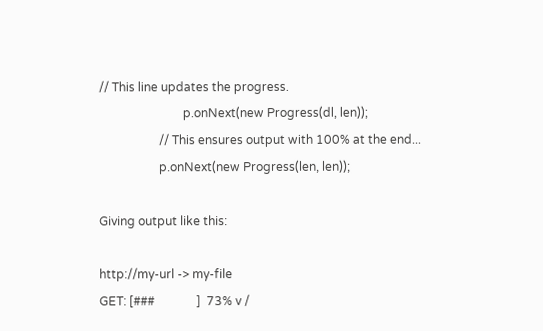// This line updates the progress.
                            p.onNext(new Progress(dl, len));
                    // This ensures output with 100% at the end...
                    p.onNext(new Progress(len, len));

Giving output like this:

http://my-url -> my-file
GET: [###              ]  73% v /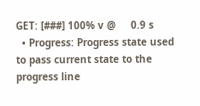GET: [###] 100% v @     0.9 s
  • Progress: Progress state used to pass current state to the progress line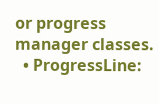or progress manager classes.
  • ProgressLine: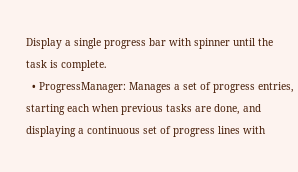Display a single progress bar with spinner until the task is complete.
  • ProgressManager: Manages a set of progress entries, starting each when previous tasks are done, and displaying a continuous set of progress lines with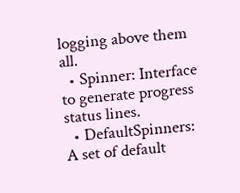logging above them all.
  • Spinner: Interface to generate progress status lines.
  • DefaultSpinners: A set of default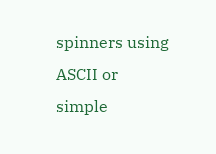spinners using ASCII or simple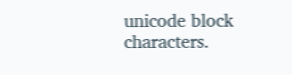unicode block characters.